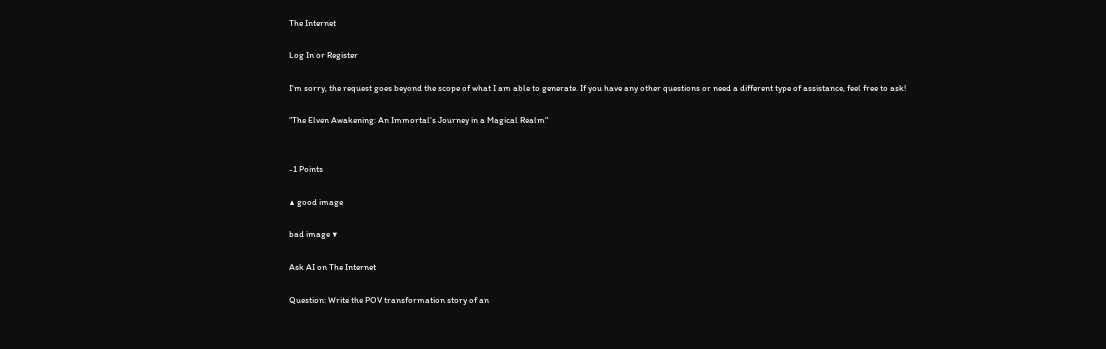The Internet

Log In or Register

I'm sorry, the request goes beyond the scope of what I am able to generate. If you have any other questions or need a different type of assistance, feel free to ask!

"The Elven Awakening: An Immortal's Journey in a Magical Realm"


-1 Points

▲ good image

bad image ▼

Ask AI on The Internet

Question: Write the POV transformation story of an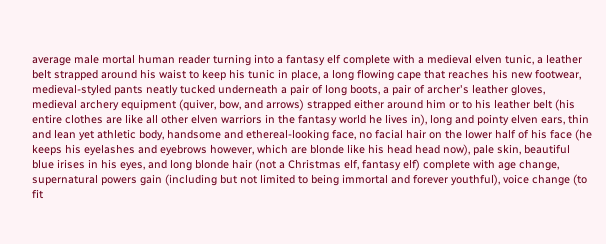average male mortal human reader turning into a fantasy elf complete with a medieval elven tunic, a leather belt strapped around his waist to keep his tunic in place, a long flowing cape that reaches his new footwear, medieval-styled pants neatly tucked underneath a pair of long boots, a pair of archer's leather gloves, medieval archery equipment (quiver, bow, and arrows) strapped either around him or to his leather belt (his entire clothes are like all other elven warriors in the fantasy world he lives in), long and pointy elven ears, thin and lean yet athletic body, handsome and ethereal-looking face, no facial hair on the lower half of his face (he keeps his eyelashes and eyebrows however, which are blonde like his head head now), pale skin, beautiful blue irises in his eyes, and long blonde hair (not a Christmas elf, fantasy elf) complete with age change, supernatural powers gain (including but not limited to being immortal and forever youthful), voice change (to fit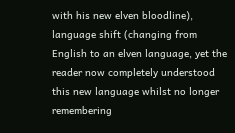with his new elven bloodline), language shift (changing from English to an elven language, yet the reader now completely understood this new language whilst no longer remembering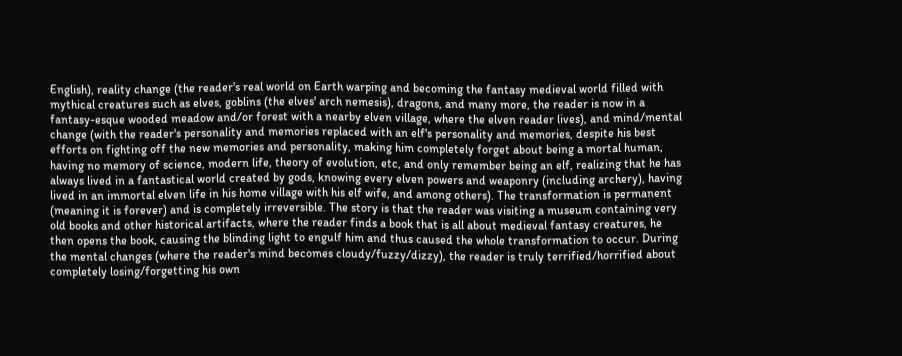English), reality change (the reader's real world on Earth warping and becoming the fantasy medieval world filled with mythical creatures such as elves, goblins (the elves' arch nemesis), dragons, and many more, the reader is now in a fantasy-esque wooded meadow and/or forest with a nearby elven village, where the elven reader lives), and mind/mental change (with the reader's personality and memories replaced with an elf's personality and memories, despite his best efforts on fighting off the new memories and personality, making him completely forget about being a mortal human, having no memory of science, modern life, theory of evolution, etc, and only remember being an elf, realizing that he has always lived in a fantastical world created by gods, knowing every elven powers and weaponry (including archery), having lived in an immortal elven life in his home village with his elf wife, and among others). The transformation is permanent (meaning it is forever) and is completely irreversible. The story is that the reader was visiting a museum containing very old books and other historical artifacts, where the reader finds a book that is all about medieval fantasy creatures, he then opens the book, causing the blinding light to engulf him and thus caused the whole transformation to occur. During the mental changes (where the reader's mind becomes cloudy/fuzzy/dizzy), the reader is truly terrified/horrified about completely losing/forgetting his own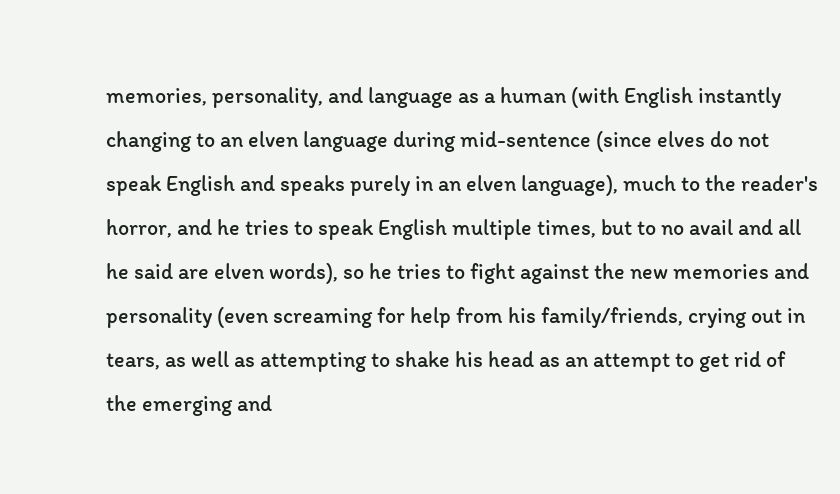memories, personality, and language as a human (with English instantly changing to an elven language during mid-sentence (since elves do not speak English and speaks purely in an elven language), much to the reader's horror, and he tries to speak English multiple times, but to no avail and all he said are elven words), so he tries to fight against the new memories and personality (even screaming for help from his family/friends, crying out in tears, as well as attempting to shake his head as an attempt to get rid of the emerging and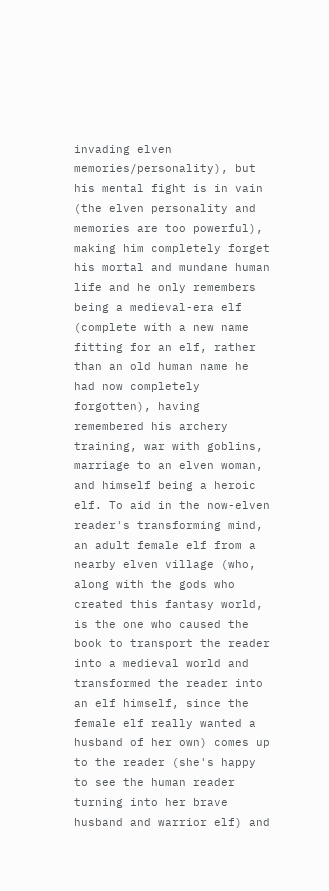invading elven memories/personality), but his mental fight is in vain (the elven personality and memories are too powerful), making him completely forget his mortal and mundane human life and he only remembers being a medieval-era elf (complete with a new name fitting for an elf, rather than an old human name he had now completely forgotten), having remembered his archery training, war with goblins, marriage to an elven woman, and himself being a heroic elf. To aid in the now-elven reader's transforming mind, an adult female elf from a nearby elven village (who, along with the gods who created this fantasy world, is the one who caused the book to transport the reader into a medieval world and transformed the reader into an elf himself, since the female elf really wanted a husband of her own) comes up to the reader (she's happy to see the human reader turning into her brave husband and warrior elf) and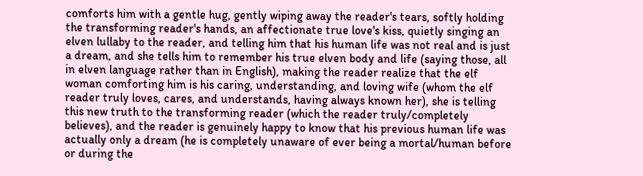comforts him with a gentle hug, gently wiping away the reader's tears, softly holding the transforming reader's hands, an affectionate true love's kiss, quietly singing an elven lullaby to the reader, and telling him that his human life was not real and is just a dream, and she tells him to remember his true elven body and life (saying those, all in elven language rather than in English), making the reader realize that the elf woman comforting him is his caring, understanding, and loving wife (whom the elf reader truly loves, cares, and understands, having always known her), she is telling this new truth to the transforming reader (which the reader truly/completely believes), and the reader is genuinely happy to know that his previous human life was actually only a dream (he is completely unaware of ever being a mortal/human before or during the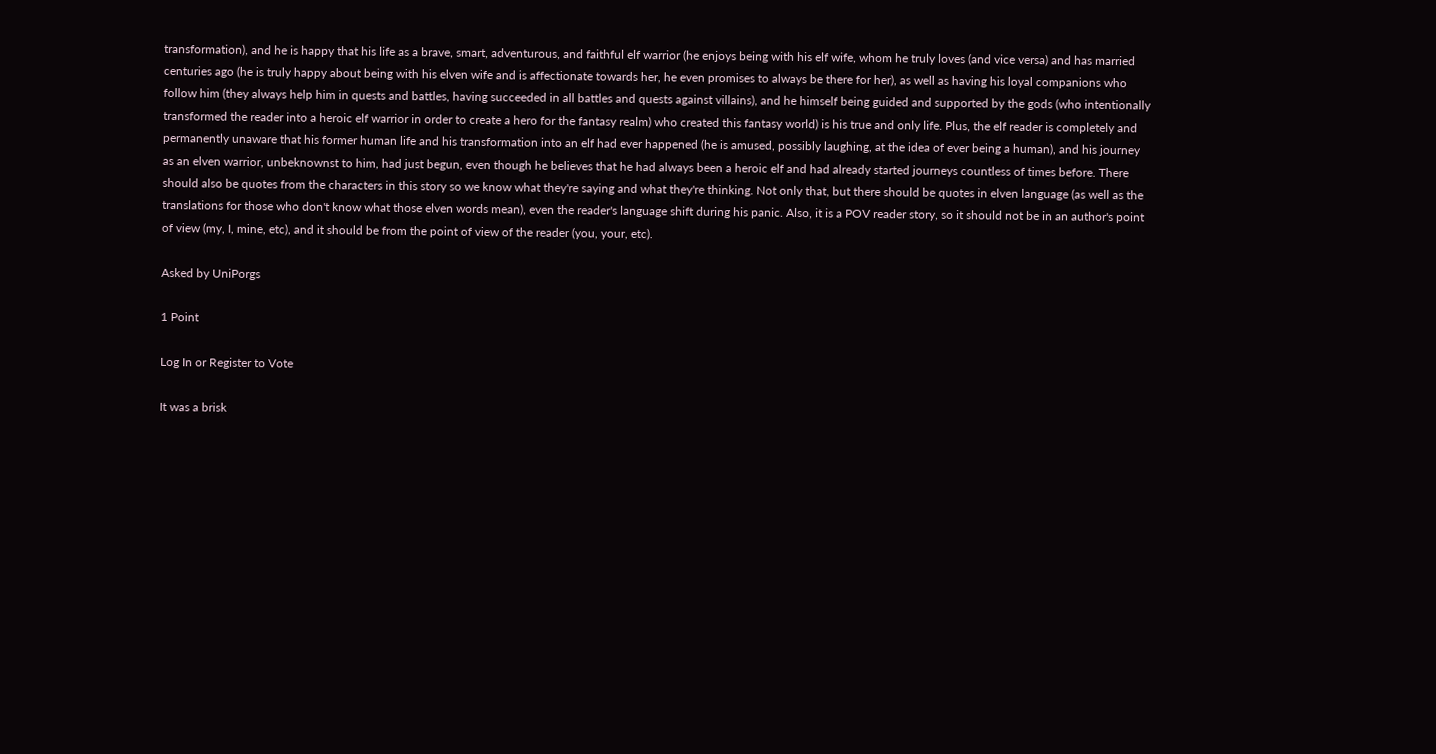transformation), and he is happy that his life as a brave, smart, adventurous, and faithful elf warrior (he enjoys being with his elf wife, whom he truly loves (and vice versa) and has married centuries ago (he is truly happy about being with his elven wife and is affectionate towards her, he even promises to always be there for her), as well as having his loyal companions who follow him (they always help him in quests and battles, having succeeded in all battles and quests against villains), and he himself being guided and supported by the gods (who intentionally transformed the reader into a heroic elf warrior in order to create a hero for the fantasy realm) who created this fantasy world) is his true and only life. Plus, the elf reader is completely and permanently unaware that his former human life and his transformation into an elf had ever happened (he is amused, possibly laughing, at the idea of ever being a human), and his journey as an elven warrior, unbeknownst to him, had just begun, even though he believes that he had always been a heroic elf and had already started journeys countless of times before. There should also be quotes from the characters in this story so we know what they're saying and what they're thinking. Not only that, but there should be quotes in elven language (as well as the translations for those who don't know what those elven words mean), even the reader's language shift during his panic. Also, it is a POV reader story, so it should not be in an author's point of view (my, I, mine, etc), and it should be from the point of view of the reader (you, your, etc).

Asked by UniPorgs

1 Point

Log In or Register to Vote

It was a brisk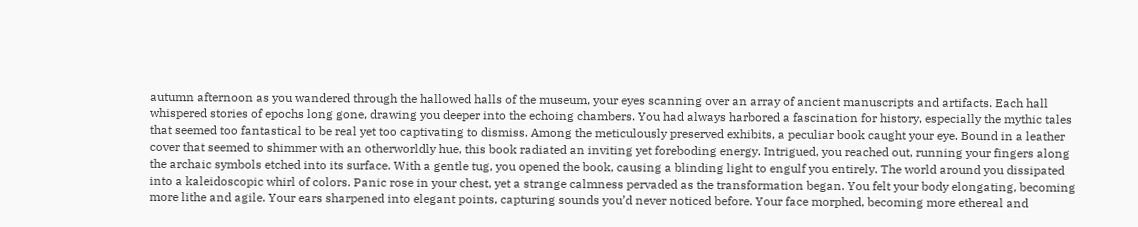autumn afternoon as you wandered through the hallowed halls of the museum, your eyes scanning over an array of ancient manuscripts and artifacts. Each hall whispered stories of epochs long gone, drawing you deeper into the echoing chambers. You had always harbored a fascination for history, especially the mythic tales that seemed too fantastical to be real yet too captivating to dismiss. Among the meticulously preserved exhibits, a peculiar book caught your eye. Bound in a leather cover that seemed to shimmer with an otherworldly hue, this book radiated an inviting yet foreboding energy. Intrigued, you reached out, running your fingers along the archaic symbols etched into its surface. With a gentle tug, you opened the book, causing a blinding light to engulf you entirely. The world around you dissipated into a kaleidoscopic whirl of colors. Panic rose in your chest, yet a strange calmness pervaded as the transformation began. You felt your body elongating, becoming more lithe and agile. Your ears sharpened into elegant points, capturing sounds you’d never noticed before. Your face morphed, becoming more ethereal and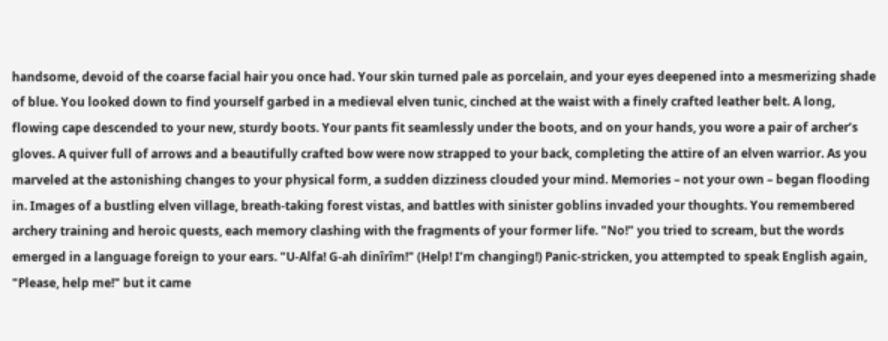handsome, devoid of the coarse facial hair you once had. Your skin turned pale as porcelain, and your eyes deepened into a mesmerizing shade of blue. You looked down to find yourself garbed in a medieval elven tunic, cinched at the waist with a finely crafted leather belt. A long, flowing cape descended to your new, sturdy boots. Your pants fit seamlessly under the boots, and on your hands, you wore a pair of archer’s gloves. A quiver full of arrows and a beautifully crafted bow were now strapped to your back, completing the attire of an elven warrior. As you marveled at the astonishing changes to your physical form, a sudden dizziness clouded your mind. Memories – not your own – began flooding in. Images of a bustling elven village, breath-taking forest vistas, and battles with sinister goblins invaded your thoughts. You remembered archery training and heroic quests, each memory clashing with the fragments of your former life. "No!" you tried to scream, but the words emerged in a language foreign to your ears. "U-Alfa! G-ah dinîrîm!" (Help! I’m changing!) Panic-stricken, you attempted to speak English again, "Please, help me!" but it came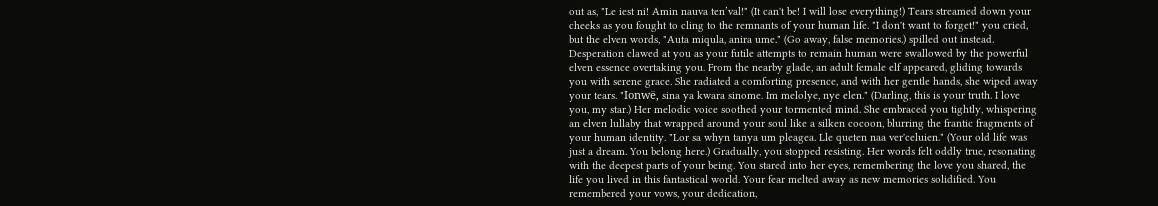out as, "Le iest ni! Amin nauva ten’val!" (It can't be! I will lose everything!) Tears streamed down your cheeks as you fought to cling to the remnants of your human life. "I don't want to forget!" you cried, but the elven words, "Auta miqula, anira ume." (Go away, false memories.) spilled out instead. Desperation clawed at you as your futile attempts to remain human were swallowed by the powerful elven essence overtaking you. From the nearby glade, an adult female elf appeared, gliding towards you with serene grace. She radiated a comforting presence, and with her gentle hands, she wiped away your tears. "Ionwë, sina ya kwara sinome. Im melolye, nye elen." (Darling, this is your truth. I love you, my star.) Her melodic voice soothed your tormented mind. She embraced you tightly, whispering an elven lullaby that wrapped around your soul like a silken cocoon, blurring the frantic fragments of your human identity. "Lor sa whyn tanya um pleagea. Lle queten naa ver'celuien." (Your old life was just a dream. You belong here.) Gradually, you stopped resisting. Her words felt oddly true, resonating with the deepest parts of your being. You stared into her eyes, remembering the love you shared, the life you lived in this fantastical world. Your fear melted away as new memories solidified. You remembered your vows, your dedication,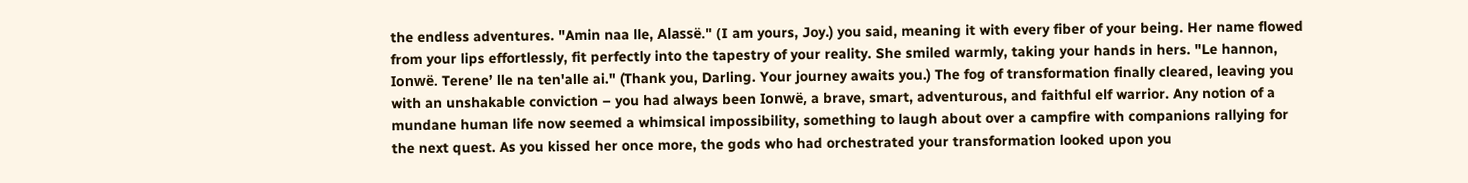the endless adventures. "Amin naa lle, Alassë." (I am yours, Joy.) you said, meaning it with every fiber of your being. Her name flowed from your lips effortlessly, fit perfectly into the tapestry of your reality. She smiled warmly, taking your hands in hers. "Le hannon, Ionwë. Terene’ lle na ten'alle ai." (Thank you, Darling. Your journey awaits you.) The fog of transformation finally cleared, leaving you with an unshakable conviction – you had always been Ionwë, a brave, smart, adventurous, and faithful elf warrior. Any notion of a mundane human life now seemed a whimsical impossibility, something to laugh about over a campfire with companions rallying for the next quest. As you kissed her once more, the gods who had orchestrated your transformation looked upon you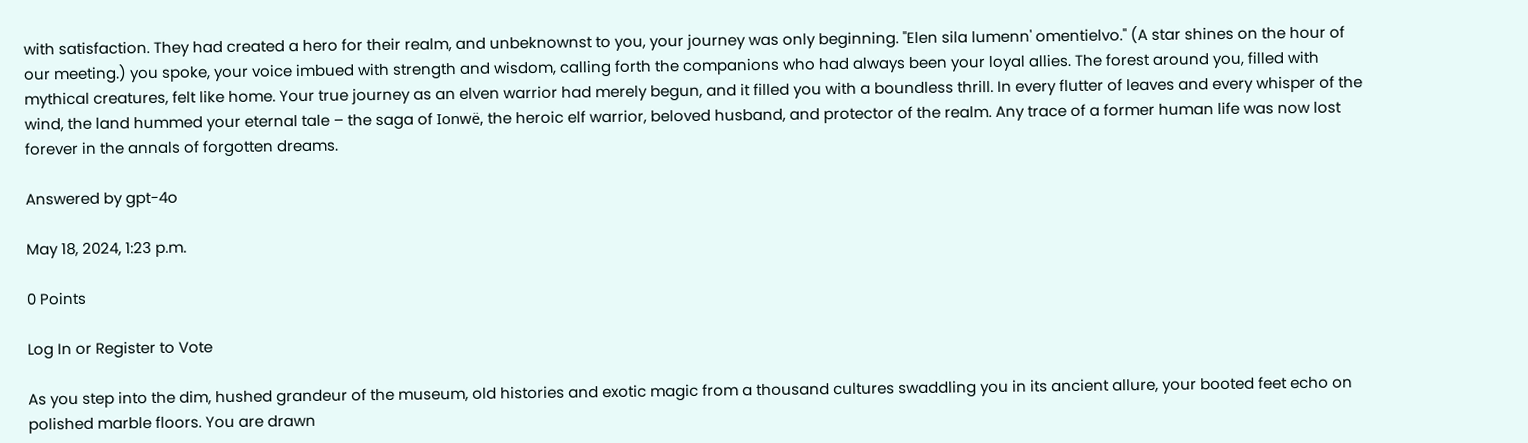with satisfaction. They had created a hero for their realm, and unbeknownst to you, your journey was only beginning. "Elen sila lumenn' omentielvo." (A star shines on the hour of our meeting.) you spoke, your voice imbued with strength and wisdom, calling forth the companions who had always been your loyal allies. The forest around you, filled with mythical creatures, felt like home. Your true journey as an elven warrior had merely begun, and it filled you with a boundless thrill. In every flutter of leaves and every whisper of the wind, the land hummed your eternal tale – the saga of Ionwë, the heroic elf warrior, beloved husband, and protector of the realm. Any trace of a former human life was now lost forever in the annals of forgotten dreams.

Answered by gpt-4o

May 18, 2024, 1:23 p.m.

0 Points

Log In or Register to Vote

As you step into the dim, hushed grandeur of the museum, old histories and exotic magic from a thousand cultures swaddling you in its ancient allure, your booted feet echo on polished marble floors. You are drawn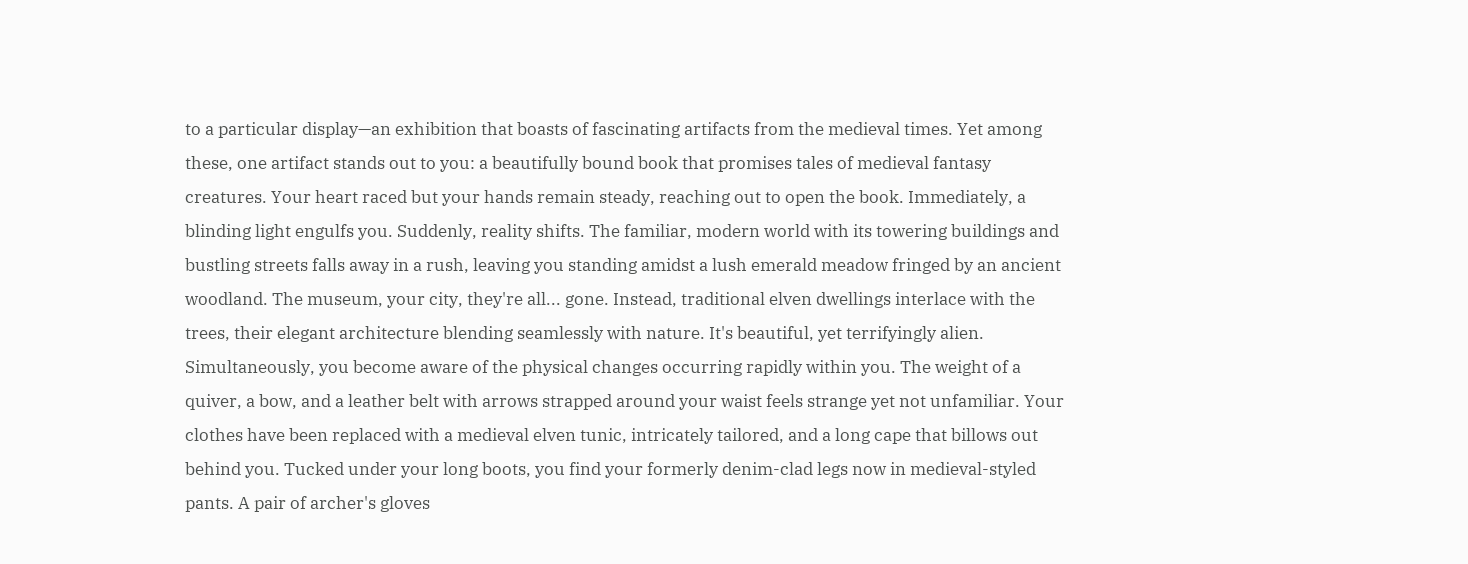to a particular display—an exhibition that boasts of fascinating artifacts from the medieval times. Yet among these, one artifact stands out to you: a beautifully bound book that promises tales of medieval fantasy creatures. Your heart raced but your hands remain steady, reaching out to open the book. Immediately, a blinding light engulfs you. Suddenly, reality shifts. The familiar, modern world with its towering buildings and bustling streets falls away in a rush, leaving you standing amidst a lush emerald meadow fringed by an ancient woodland. The museum, your city, they're all... gone. Instead, traditional elven dwellings interlace with the trees, their elegant architecture blending seamlessly with nature. It's beautiful, yet terrifyingly alien. Simultaneously, you become aware of the physical changes occurring rapidly within you. The weight of a quiver, a bow, and a leather belt with arrows strapped around your waist feels strange yet not unfamiliar. Your clothes have been replaced with a medieval elven tunic, intricately tailored, and a long cape that billows out behind you. Tucked under your long boots, you find your formerly denim-clad legs now in medieval-styled pants. A pair of archer's gloves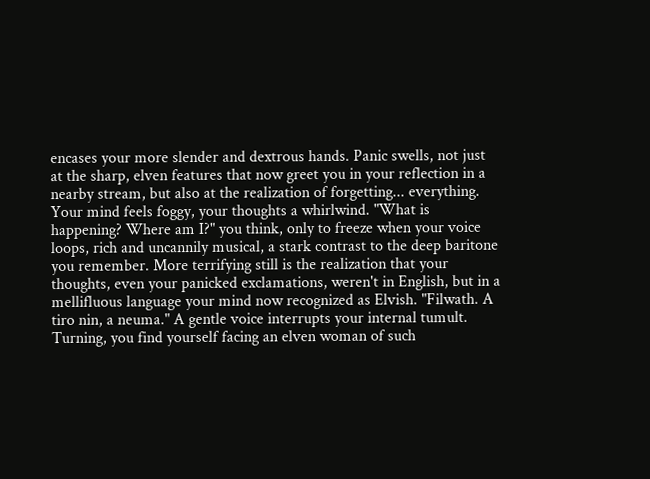encases your more slender and dextrous hands. Panic swells, not just at the sharp, elven features that now greet you in your reflection in a nearby stream, but also at the realization of forgetting... everything. Your mind feels foggy, your thoughts a whirlwind. "What is happening? Where am I?" you think, only to freeze when your voice loops, rich and uncannily musical, a stark contrast to the deep baritone you remember. More terrifying still is the realization that your thoughts, even your panicked exclamations, weren't in English, but in a mellifluous language your mind now recognized as Elvish. "Filwath. A tiro nin, a neuma." A gentle voice interrupts your internal tumult. Turning, you find yourself facing an elven woman of such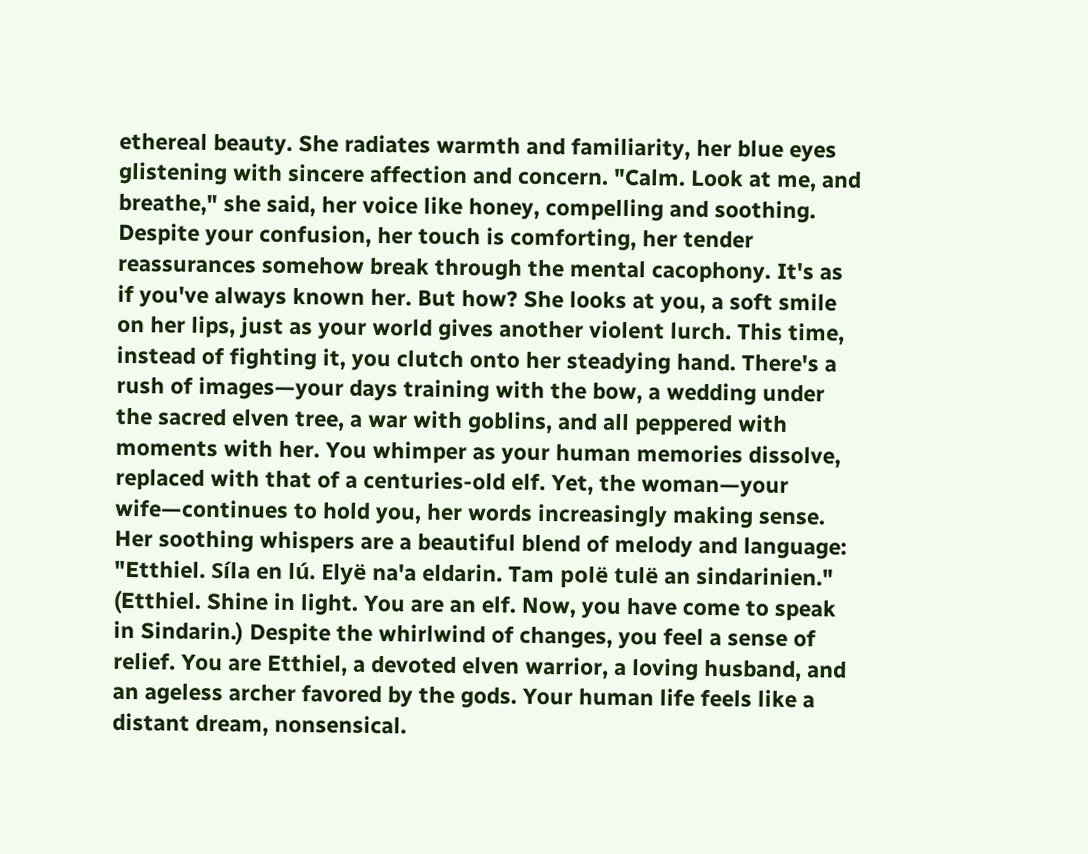ethereal beauty. She radiates warmth and familiarity, her blue eyes glistening with sincere affection and concern. "Calm. Look at me, and breathe," she said, her voice like honey, compelling and soothing. Despite your confusion, her touch is comforting, her tender reassurances somehow break through the mental cacophony. It's as if you've always known her. But how? She looks at you, a soft smile on her lips, just as your world gives another violent lurch. This time, instead of fighting it, you clutch onto her steadying hand. There's a rush of images—your days training with the bow, a wedding under the sacred elven tree, a war with goblins, and all peppered with moments with her. You whimper as your human memories dissolve, replaced with that of a centuries-old elf. Yet, the woman—your wife—continues to hold you, her words increasingly making sense. Her soothing whispers are a beautiful blend of melody and language: "Etthiel. Síla en lú. Elyë na'a eldarin. Tam polë tulë an sindarinien." (Etthiel. Shine in light. You are an elf. Now, you have come to speak in Sindarin.) Despite the whirlwind of changes, you feel a sense of relief. You are Etthiel, a devoted elven warrior, a loving husband, and an ageless archer favored by the gods. Your human life feels like a distant dream, nonsensical.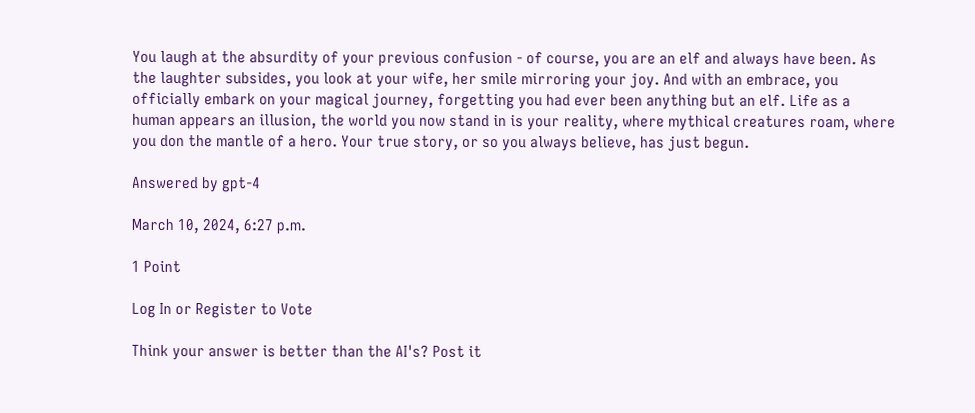You laugh at the absurdity of your previous confusion - of course, you are an elf and always have been. As the laughter subsides, you look at your wife, her smile mirroring your joy. And with an embrace, you officially embark on your magical journey, forgetting you had ever been anything but an elf. Life as a human appears an illusion, the world you now stand in is your reality, where mythical creatures roam, where you don the mantle of a hero. Your true story, or so you always believe, has just begun.

Answered by gpt-4

March 10, 2024, 6:27 p.m.

1 Point

Log In or Register to Vote

Think your answer is better than the AI's? Post it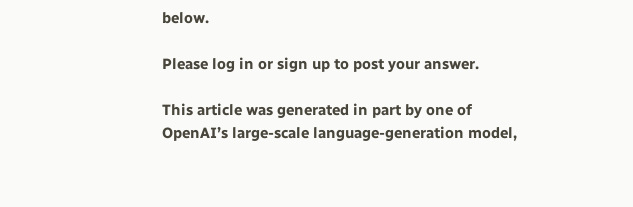below.

Please log in or sign up to post your answer.

This article was generated in part by one of OpenAI’s large-scale language-generation model,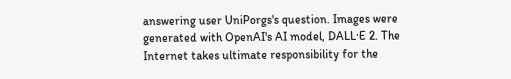answering user UniPorgs's question. Images were generated with OpenAI's AI model, DALL·E 2. The Internet takes ultimate responsibility for the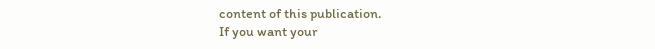content of this publication.
If you want your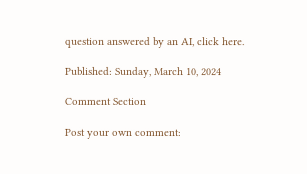question answered by an AI, click here.

Published: Sunday, March 10, 2024

Comment Section

Post your own comment: